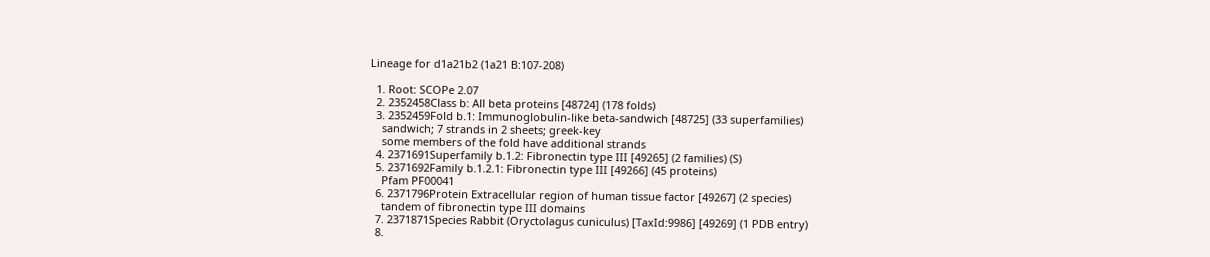Lineage for d1a21b2 (1a21 B:107-208)

  1. Root: SCOPe 2.07
  2. 2352458Class b: All beta proteins [48724] (178 folds)
  3. 2352459Fold b.1: Immunoglobulin-like beta-sandwich [48725] (33 superfamilies)
    sandwich; 7 strands in 2 sheets; greek-key
    some members of the fold have additional strands
  4. 2371691Superfamily b.1.2: Fibronectin type III [49265] (2 families) (S)
  5. 2371692Family b.1.2.1: Fibronectin type III [49266] (45 proteins)
    Pfam PF00041
  6. 2371796Protein Extracellular region of human tissue factor [49267] (2 species)
    tandem of fibronectin type III domains
  7. 2371871Species Rabbit (Oryctolagus cuniculus) [TaxId:9986] [49269] (1 PDB entry)
  8.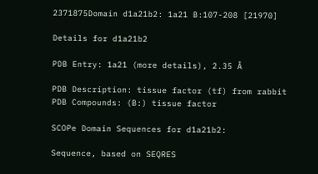2371875Domain d1a21b2: 1a21 B:107-208 [21970]

Details for d1a21b2

PDB Entry: 1a21 (more details), 2.35 Å

PDB Description: tissue factor (tf) from rabbit
PDB Compounds: (B:) tissue factor

SCOPe Domain Sequences for d1a21b2:

Sequence, based on SEQRES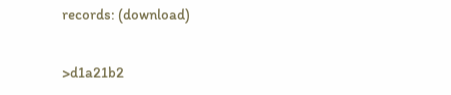records: (download)

>d1a21b2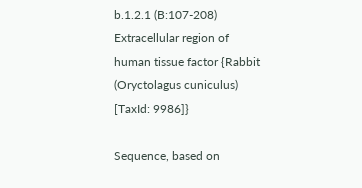b.1.2.1 (B:107-208) Extracellular region of human tissue factor {Rabbit (Oryctolagus cuniculus) [TaxId: 9986]}

Sequence, based on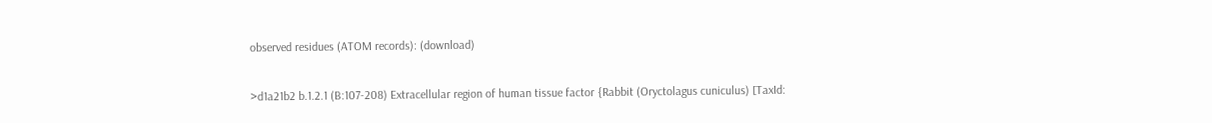observed residues (ATOM records): (download)

>d1a21b2 b.1.2.1 (B:107-208) Extracellular region of human tissue factor {Rabbit (Oryctolagus cuniculus) [TaxId: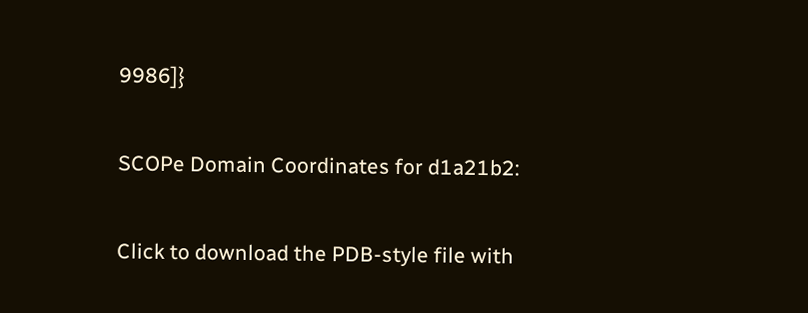9986]}

SCOPe Domain Coordinates for d1a21b2:

Click to download the PDB-style file with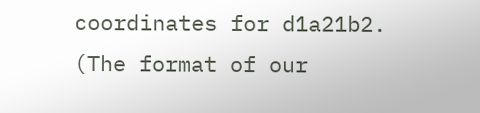coordinates for d1a21b2.
(The format of our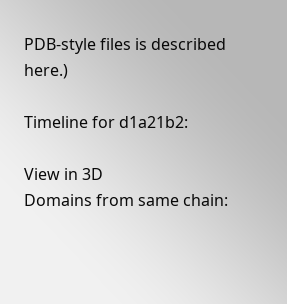PDB-style files is described here.)

Timeline for d1a21b2:

View in 3D
Domains from same chain: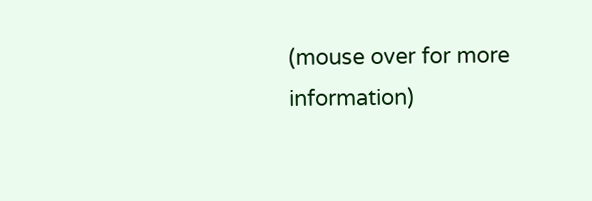(mouse over for more information)